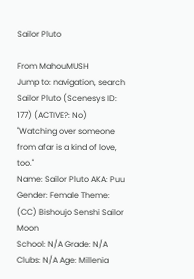Sailor Pluto

From MahouMUSH
Jump to: navigation, search
Sailor Pluto (Scenesys ID: 177) (ACTIVE?: No)
"Watching over someone from afar is a kind of love, too."
Name: Sailor Pluto AKA: Puu
Gender: Female Theme: (CC) Bishoujo Senshi Sailor Moon
School: N/A Grade: N/A
Clubs: N/A Age: Millenia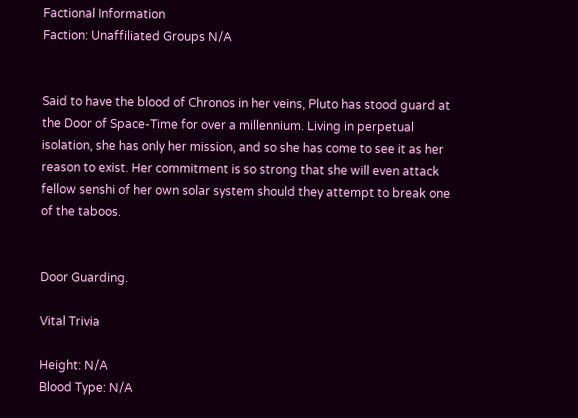Factional Information
Faction: Unaffiliated Groups N/A


Said to have the blood of Chronos in her veins, Pluto has stood guard at the Door of Space-Time for over a millennium. Living in perpetual isolation, she has only her mission, and so she has come to see it as her reason to exist. Her commitment is so strong that she will even attack fellow senshi of her own solar system should they attempt to break one of the taboos.


Door Guarding.

Vital Trivia

Height: N/A
Blood Type: N/A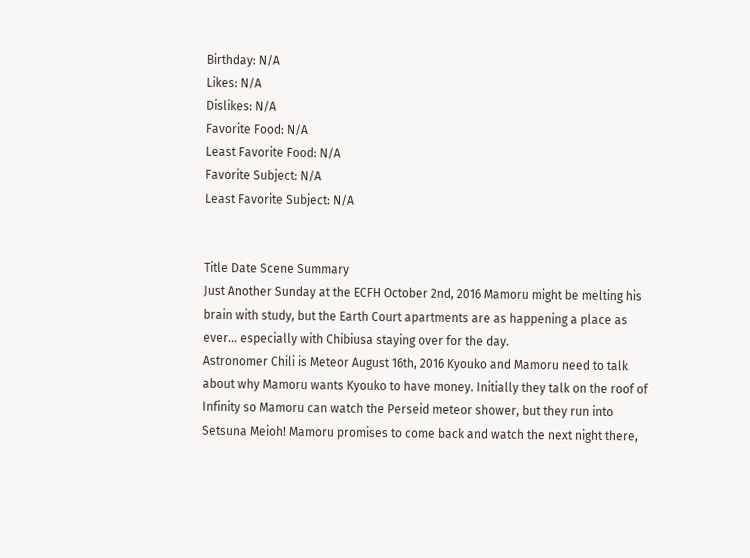Birthday: N/A
Likes: N/A
Dislikes: N/A
Favorite Food: N/A
Least Favorite Food: N/A
Favorite Subject: N/A
Least Favorite Subject: N/A


Title Date Scene Summary
Just Another Sunday at the ECFH October 2nd, 2016 Mamoru might be melting his brain with study, but the Earth Court apartments are as happening a place as ever... especially with Chibiusa staying over for the day.
Astronomer Chili is Meteor August 16th, 2016 Kyouko and Mamoru need to talk about why Mamoru wants Kyouko to have money. Initially they talk on the roof of Infinity so Mamoru can watch the Perseid meteor shower, but they run into Setsuna Meioh! Mamoru promises to come back and watch the next night there,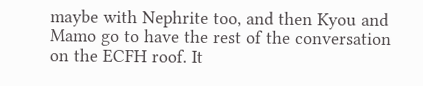maybe with Nephrite too, and then Kyou and Mamo go to have the rest of the conversation on the ECFH roof. It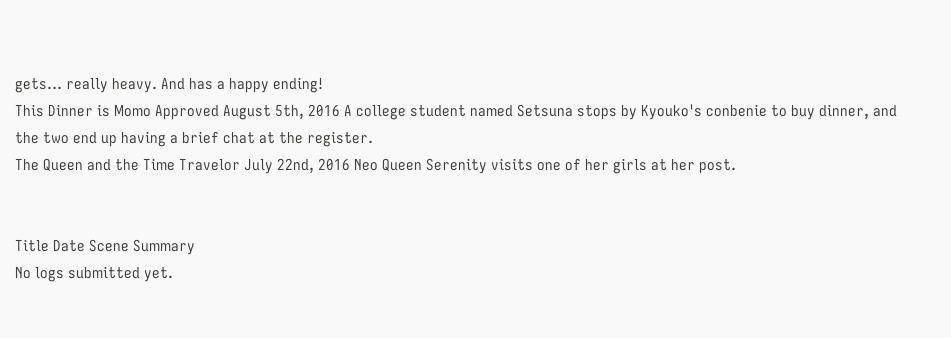gets... really heavy. And has a happy ending!
This Dinner is Momo Approved August 5th, 2016 A college student named Setsuna stops by Kyouko's conbenie to buy dinner, and the two end up having a brief chat at the register.
The Queen and the Time Travelor July 22nd, 2016 Neo Queen Serenity visits one of her girls at her post.


Title Date Scene Summary
No logs submitted yet.